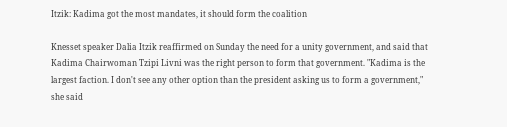Itzik: Kadima got the most mandates, it should form the coalition

Knesset speaker Dalia Itzik reaffirmed on Sunday the need for a unity government, and said that Kadima Chairwoman Tzipi Livni was the right person to form that government. "Kadima is the largest faction. I don't see any other option than the president asking us to form a government," she said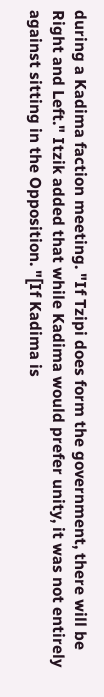during a Kadima faction meeting. "If Tzipi does form the government, there will be Right and Left." Itzik added that while Kadima would prefer unity, it was not entirely against sitting in the Opposition. "[If Kadima is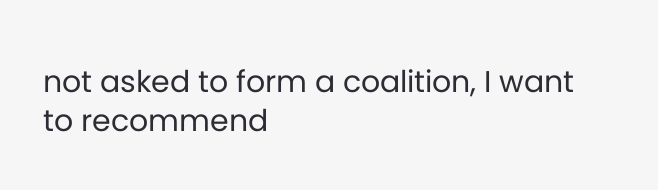not asked to form a coalition, I want to recommend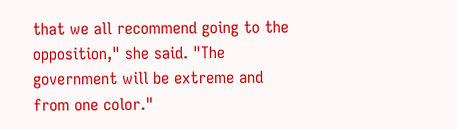that we all recommend going to the opposition," she said. "The government will be extreme and from one color."